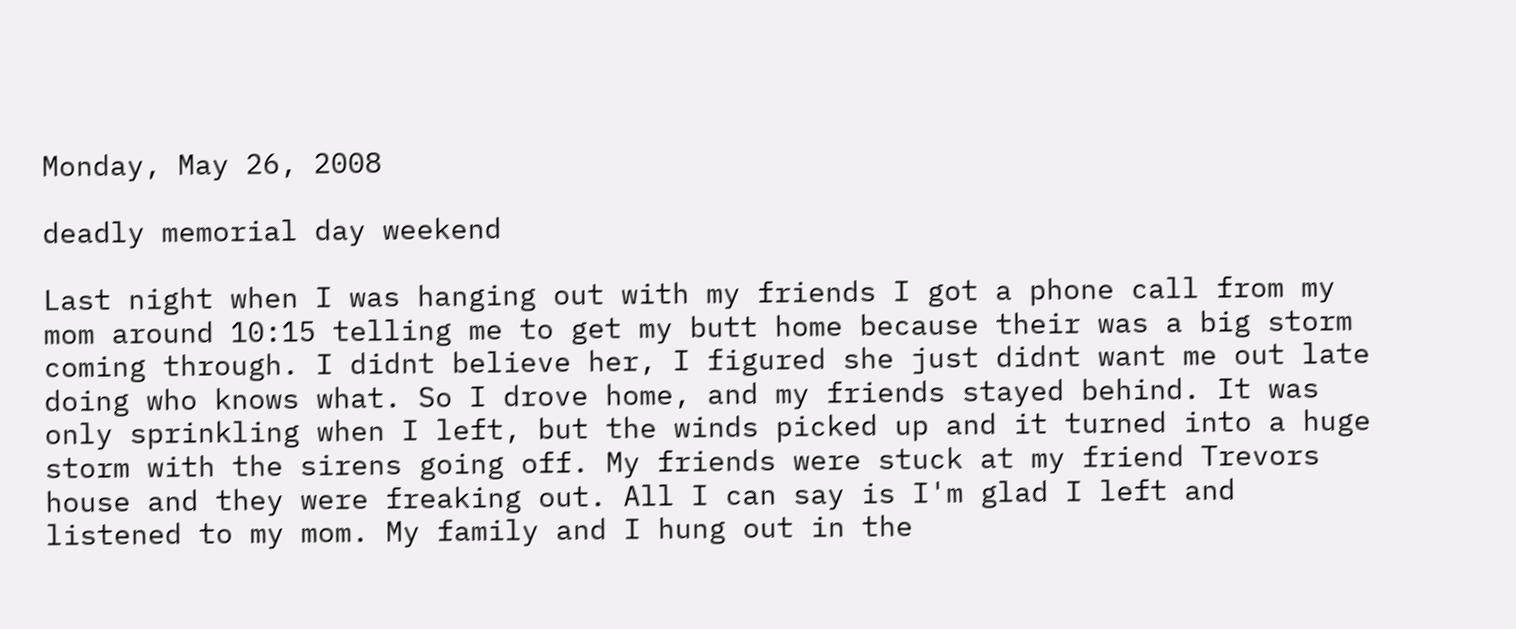Monday, May 26, 2008

deadly memorial day weekend

Last night when I was hanging out with my friends I got a phone call from my mom around 10:15 telling me to get my butt home because their was a big storm coming through. I didnt believe her, I figured she just didnt want me out late doing who knows what. So I drove home, and my friends stayed behind. It was only sprinkling when I left, but the winds picked up and it turned into a huge storm with the sirens going off. My friends were stuck at my friend Trevors house and they were freaking out. All I can say is I'm glad I left and listened to my mom. My family and I hung out in the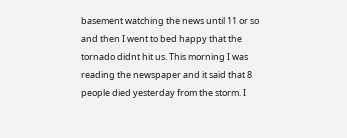basement watching the news until 11 or so and then I went to bed happy that the tornado didnt hit us. This morning I was reading the newspaper and it said that 8 people died yesterday from the storm. I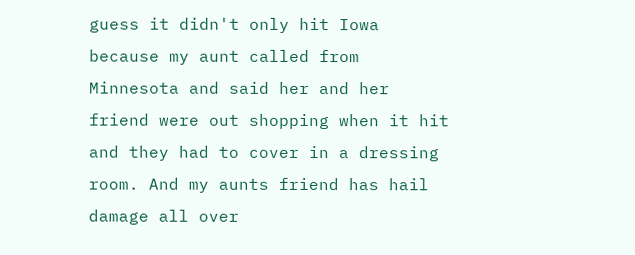guess it didn't only hit Iowa because my aunt called from Minnesota and said her and her friend were out shopping when it hit and they had to cover in a dressing room. And my aunts friend has hail damage all over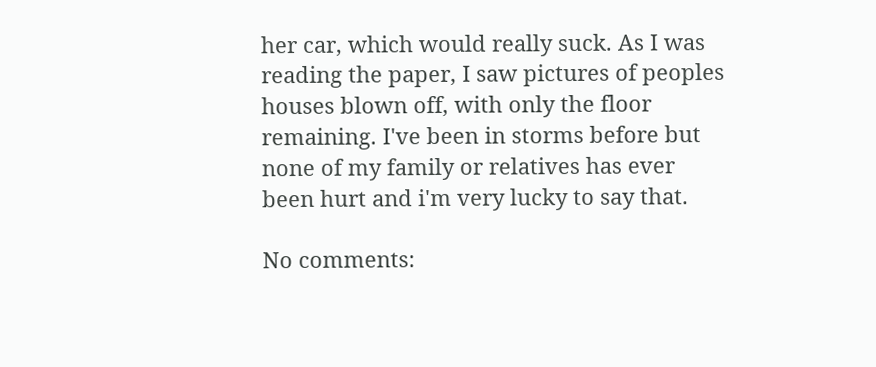her car, which would really suck. As I was reading the paper, I saw pictures of peoples houses blown off, with only the floor remaining. I've been in storms before but none of my family or relatives has ever been hurt and i'm very lucky to say that.

No comments: